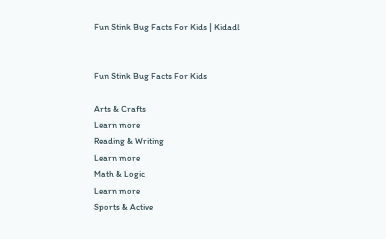Fun Stink Bug Facts For Kids | Kidadl


Fun Stink Bug Facts For Kids

Arts & Crafts
Learn more
Reading & Writing
Learn more
Math & Logic
Learn more
Sports & Active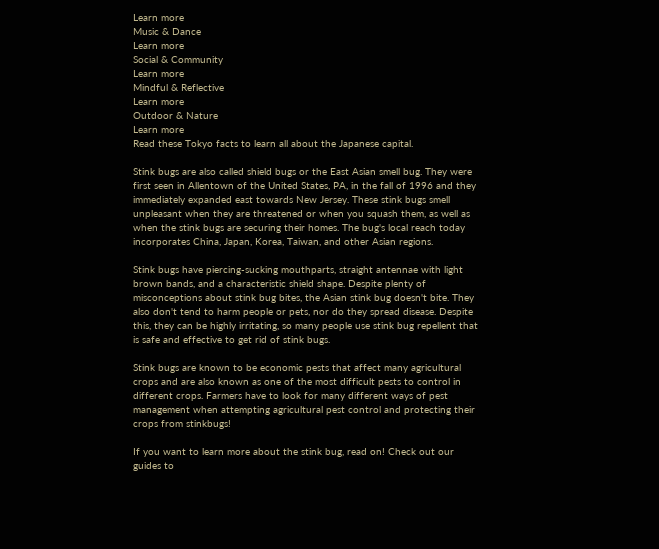Learn more
Music & Dance
Learn more
Social & Community
Learn more
Mindful & Reflective
Learn more
Outdoor & Nature
Learn more
Read these Tokyo facts to learn all about the Japanese capital.

Stink bugs are also called shield bugs or the East Asian smell bug. They were first seen in Allentown of the United States, PA, in the fall of 1996 and they immediately expanded east towards New Jersey. These stink bugs smell unpleasant when they are threatened or when you squash them, as well as when the stink bugs are securing their homes. The bug's local reach today incorporates China, Japan, Korea, Taiwan, and other Asian regions.

Stink bugs have piercing-sucking mouthparts, straight antennae with light brown bands, and a characteristic shield shape. Despite plenty of misconceptions about stink bug bites, the Asian stink bug doesn't bite. They also don't tend to harm people or pets, nor do they spread disease. Despite this, they can be highly irritating, so many people use stink bug repellent that is safe and effective to get rid of stink bugs.

Stink bugs are known to be economic pests that affect many agricultural crops and are also known as one of the most difficult pests to control in different crops. Farmers have to look for many different ways of pest management when attempting agricultural pest control and protecting their crops from stinkbugs!

If you want to learn more about the stink bug, read on! Check out our guides to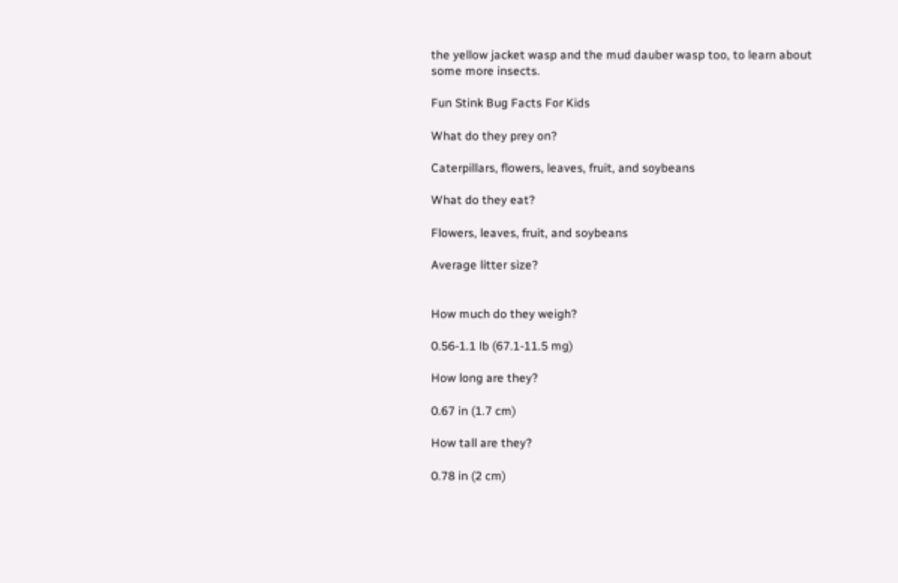the yellow jacket wasp and the mud dauber wasp too, to learn about some more insects.

Fun Stink Bug Facts For Kids

What do they prey on?

Caterpillars, flowers, leaves, fruit, and soybeans

What do they eat?

Flowers, leaves, fruit, and soybeans

Average litter size?


How much do they weigh?

0.56-1.1 lb (67.1-11.5 mg)

How long are they?

0.67 in (1.7 cm)

How tall are they?

0.78 in (2 cm)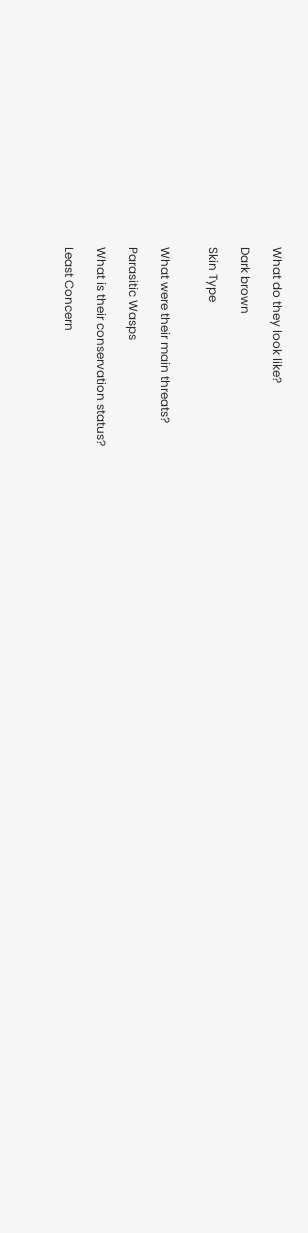What do they look like?

Dark brown

Skin Type


What were their main threats?

Parasitic Wasps

What is their conservation status?

Least Concern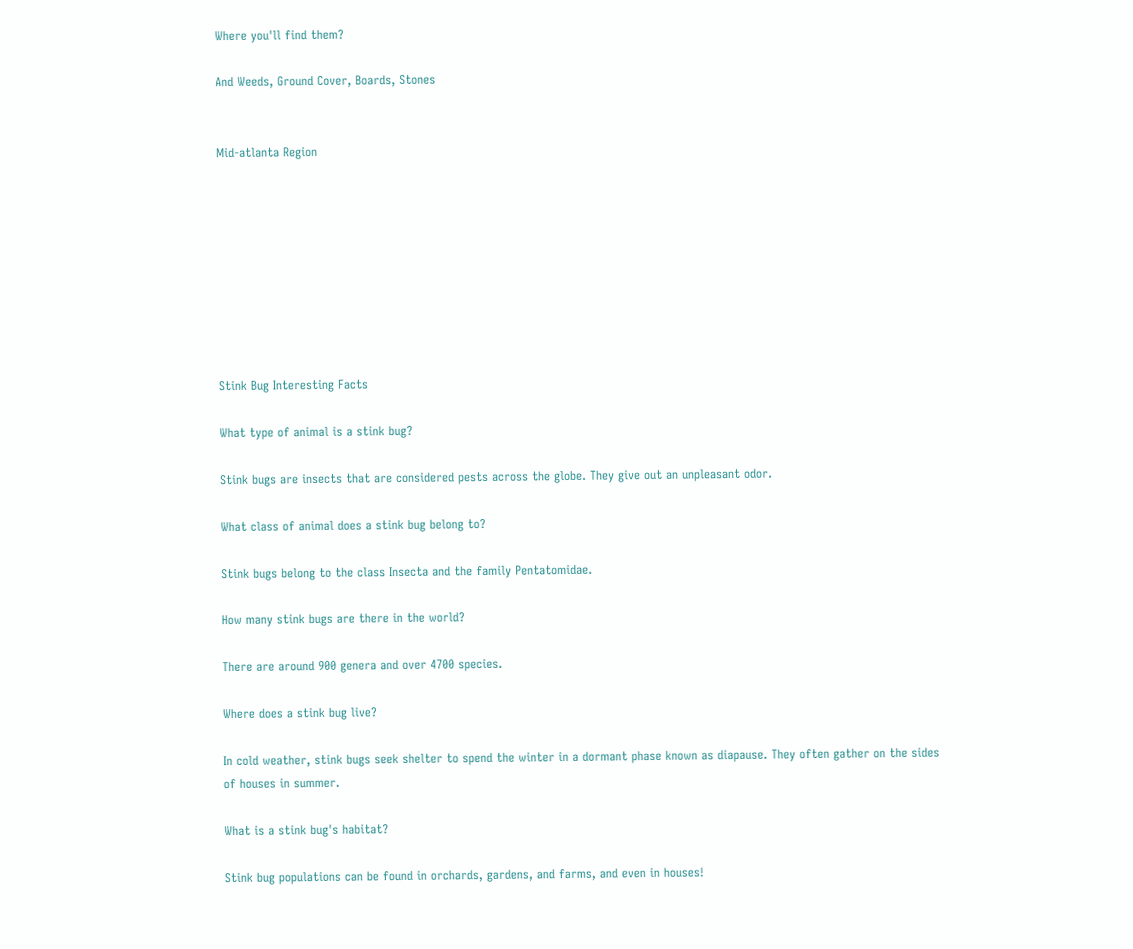Where you'll find them?

And Weeds, Ground Cover, Boards, Stones


Mid-atlanta Region









Stink Bug Interesting Facts

What type of animal is a stink bug?

Stink bugs are insects that are considered pests across the globe. They give out an unpleasant odor.

What class of animal does a stink bug belong to?

Stink bugs belong to the class Insecta and the family Pentatomidae.

How many stink bugs are there in the world?

There are around 900 genera and over 4700 species.

Where does a stink bug live?

In cold weather, stink bugs seek shelter to spend the winter in a dormant phase known as diapause. They often gather on the sides of houses in summer.

What is a stink bug's habitat?

Stink bug populations can be found in orchards, gardens, and farms, and even in houses!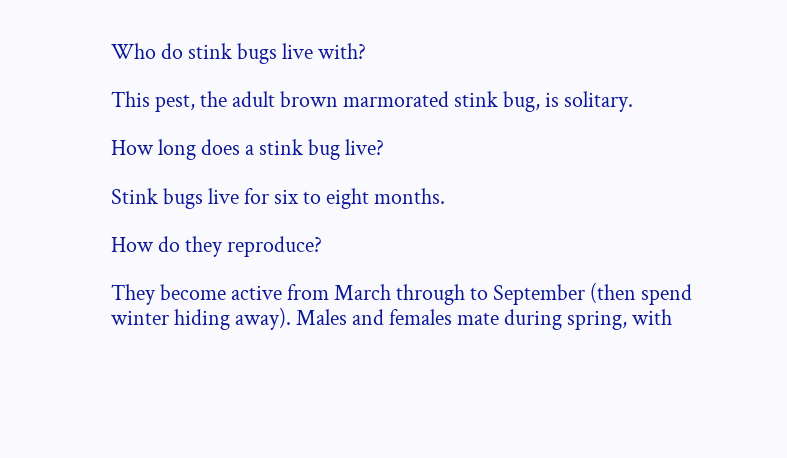Who do stink bugs live with?

This pest, the adult brown marmorated stink bug, is solitary.

How long does a stink bug live?

Stink bugs live for six to eight months.

How do they reproduce?

They become active from March through to September (then spend winter hiding away). Males and females mate during spring, with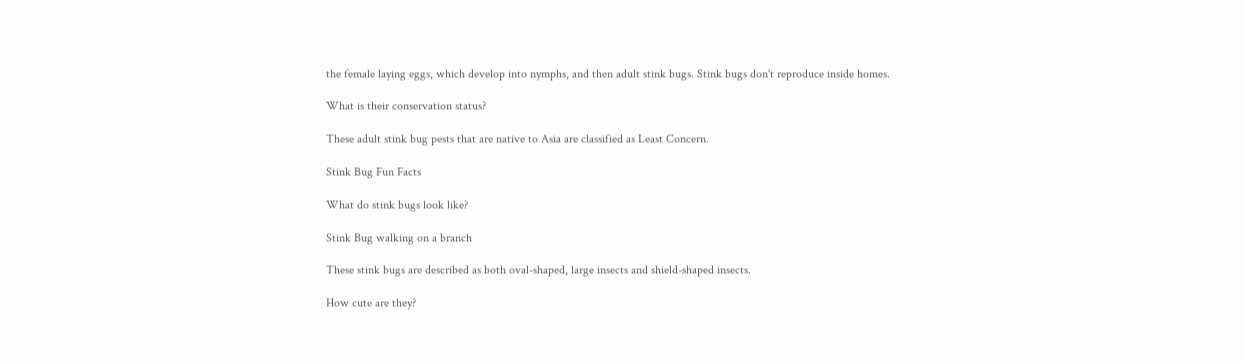the female laying eggs, which develop into nymphs, and then adult stink bugs. Stink bugs don't reproduce inside homes.

What is their conservation status?

These adult stink bug pests that are native to Asia are classified as Least Concern.

Stink Bug Fun Facts

What do stink bugs look like?

Stink Bug walking on a branch

These stink bugs are described as both oval-shaped, large insects and shield-shaped insects.

How cute are they?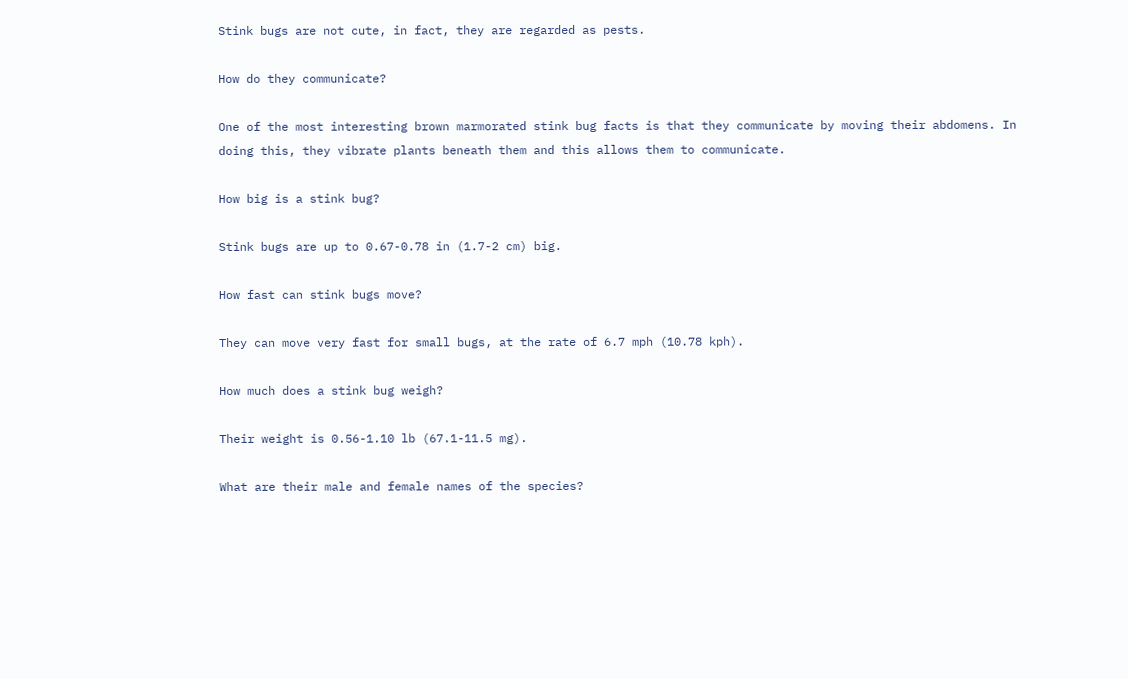Stink bugs are not cute, in fact, they are regarded as pests.

How do they communicate?

One of the most interesting brown marmorated stink bug facts is that they communicate by moving their abdomens. In doing this, they vibrate plants beneath them and this allows them to communicate.

How big is a stink bug?

Stink bugs are up to 0.67-0.78 in (1.7-2 cm) big.

How fast can stink bugs move?

They can move very fast for small bugs, at the rate of 6.7 mph (10.78 kph).

How much does a stink bug weigh?

Their weight is 0.56-1.10 lb (67.1-11.5 mg).

What are their male and female names of the species?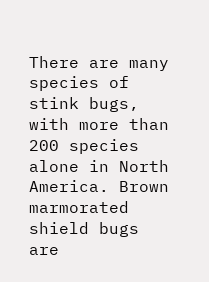There are many species of stink bugs, with more than 200 species alone in North America. Brown marmorated shield bugs are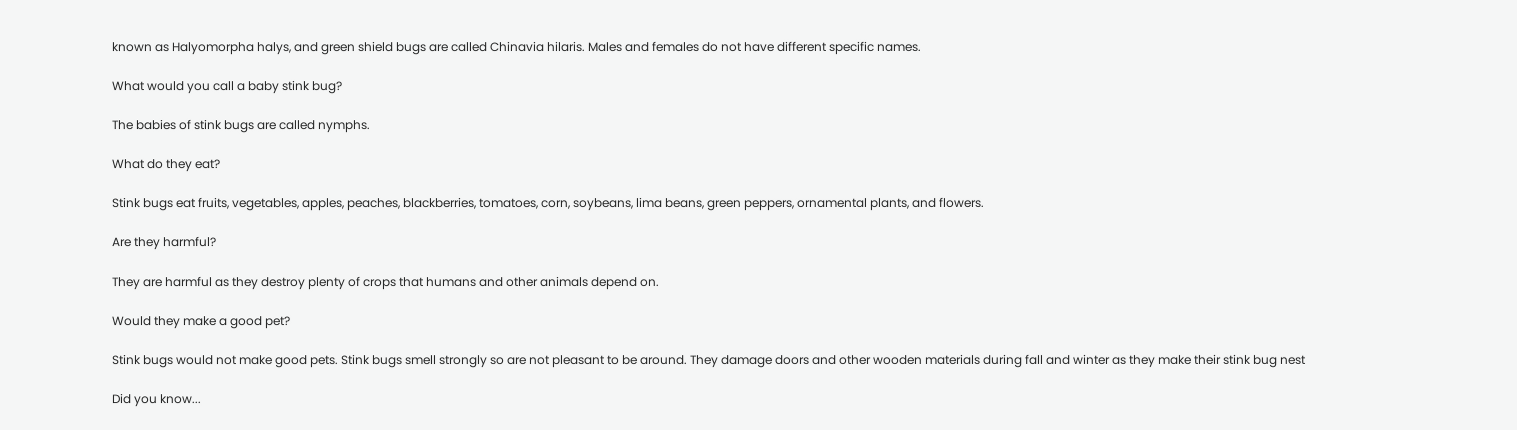known as Halyomorpha halys, and green shield bugs are called Chinavia hilaris. Males and females do not have different specific names.

What would you call a baby stink bug?

The babies of stink bugs are called nymphs.

What do they eat?

Stink bugs eat fruits, vegetables, apples, peaches, blackberries, tomatoes, corn, soybeans, lima beans, green peppers, ornamental plants, and flowers.

Are they harmful?

They are harmful as they destroy plenty of crops that humans and other animals depend on.

Would they make a good pet?

Stink bugs would not make good pets. Stink bugs smell strongly so are not pleasant to be around. They damage doors and other wooden materials during fall and winter as they make their stink bug nest

Did you know...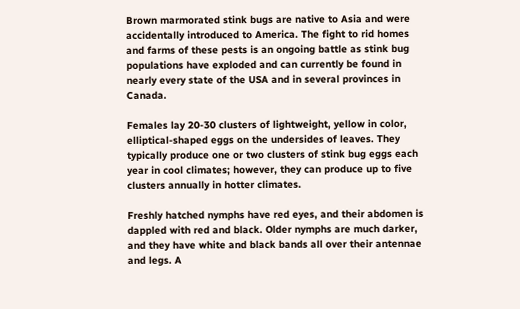Brown marmorated stink bugs are native to Asia and were accidentally introduced to America. The fight to rid homes and farms of these pests is an ongoing battle as stink bug populations have exploded and can currently be found in nearly every state of the USA and in several provinces in Canada.

Females lay 20-30 clusters of lightweight, yellow in color, elliptical-shaped eggs on the undersides of leaves. They typically produce one or two clusters of stink bug eggs each year in cool climates; however, they can produce up to five clusters annually in hotter climates.

Freshly hatched nymphs have red eyes, and their abdomen is dappled with red and black. Older nymphs are much darker, and they have white and black bands all over their antennae and legs. A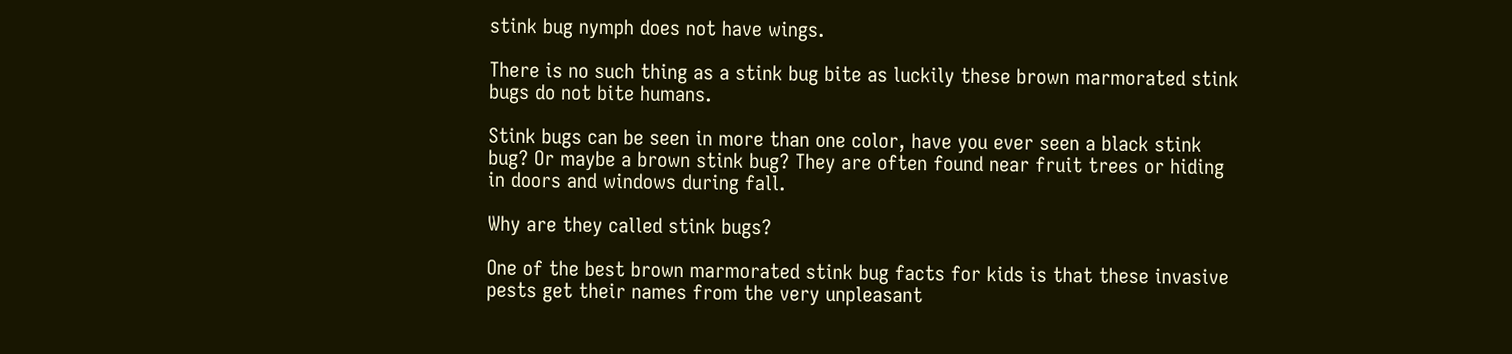stink bug nymph does not have wings.

There is no such thing as a stink bug bite as luckily these brown marmorated stink bugs do not bite humans.

Stink bugs can be seen in more than one color, have you ever seen a black stink bug? Or maybe a brown stink bug? They are often found near fruit trees or hiding in doors and windows during fall.

Why are they called stink bugs?

One of the best brown marmorated stink bug facts for kids is that these invasive pests get their names from the very unpleasant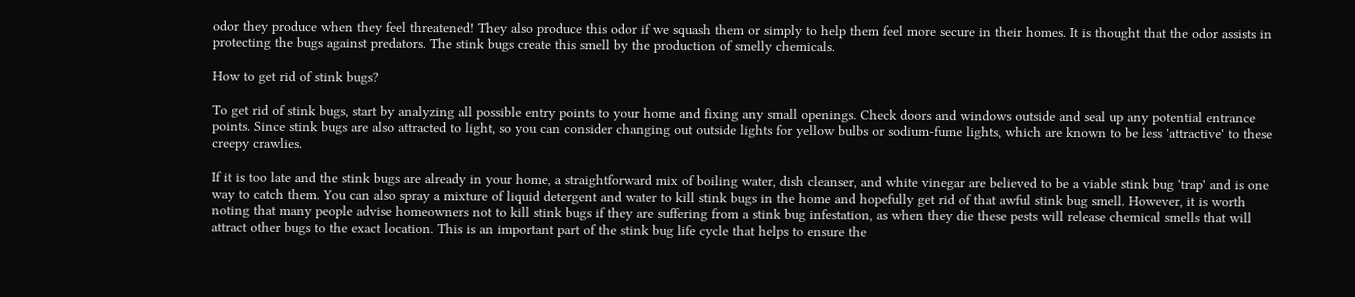odor they produce when they feel threatened! They also produce this odor if we squash them or simply to help them feel more secure in their homes. It is thought that the odor assists in protecting the bugs against predators. The stink bugs create this smell by the production of smelly chemicals.

How to get rid of stink bugs?

To get rid of stink bugs, start by analyzing all possible entry points to your home and fixing any small openings. Check doors and windows outside and seal up any potential entrance points. Since stink bugs are also attracted to light, so you can consider changing out outside lights for yellow bulbs or sodium-fume lights, which are known to be less 'attractive' to these creepy crawlies.

If it is too late and the stink bugs are already in your home, a straightforward mix of boiling water, dish cleanser, and white vinegar are believed to be a viable stink bug 'trap' and is one way to catch them. You can also spray a mixture of liquid detergent and water to kill stink bugs in the home and hopefully get rid of that awful stink bug smell. However, it is worth noting that many people advise homeowners not to kill stink bugs if they are suffering from a stink bug infestation, as when they die these pests will release chemical smells that will attract other bugs to the exact location. This is an important part of the stink bug life cycle that helps to ensure the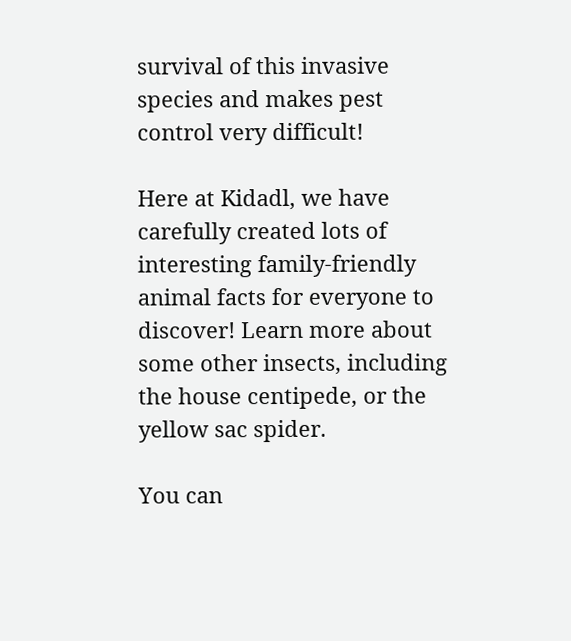survival of this invasive species and makes pest control very difficult!

Here at Kidadl, we have carefully created lots of interesting family-friendly animal facts for everyone to discover! Learn more about some other insects, including the house centipede, or the yellow sac spider.

You can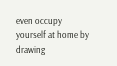even occupy yourself at home by drawing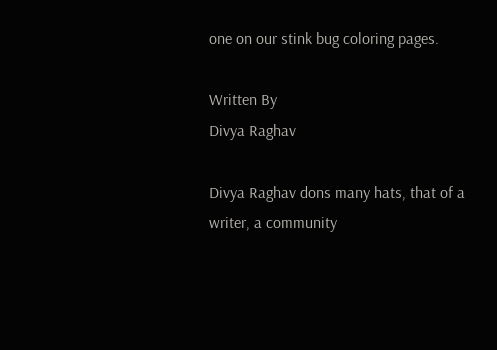one on our stink bug coloring pages.

Written By
Divya Raghav

Divya Raghav dons many hats, that of a writer, a community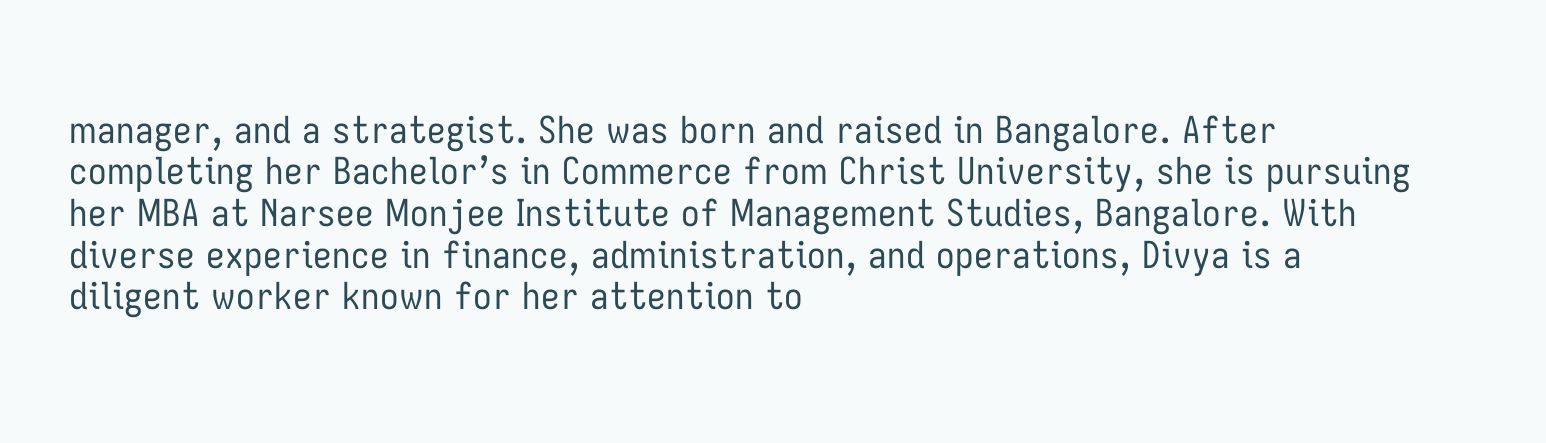manager, and a strategist. She was born and raised in Bangalore. After completing her Bachelor’s in Commerce from Christ University, she is pursuing her MBA at Narsee Monjee Institute of Management Studies, Bangalore. With diverse experience in finance, administration, and operations, Divya is a diligent worker known for her attention to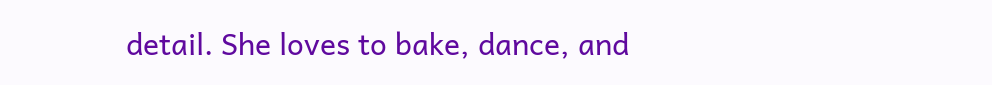detail. She loves to bake, dance, and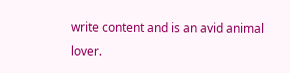write content and is an avid animal lover.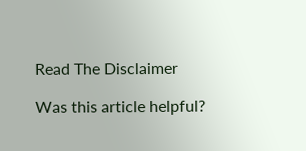Read The Disclaimer

Was this article helpful?